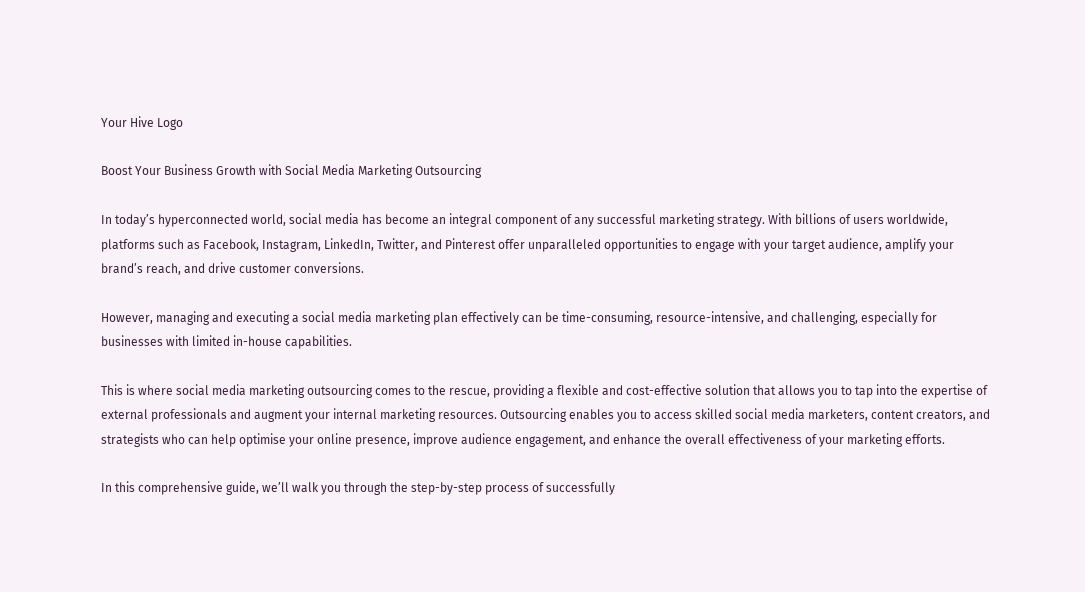Your Hive Logo

Boost Your Business Growth with Social Media Marketing Outsourcing

In today’s hyperconnected world, social media has become an integral component of any successful marketing strategy. With billions of users worldwide, platforms such as Facebook, Instagram, LinkedIn, Twitter, and Pinterest offer unparalleled opportunities to engage with your target audience, amplify your brand’s reach, and drive customer conversions.

However, managing and executing a social media marketing plan effectively can be time-consuming, resource-intensive, and challenging, especially for businesses with limited in-house capabilities.

This is where social media marketing outsourcing comes to the rescue, providing a flexible and cost-effective solution that allows you to tap into the expertise of external professionals and augment your internal marketing resources. Outsourcing enables you to access skilled social media marketers, content creators, and strategists who can help optimise your online presence, improve audience engagement, and enhance the overall effectiveness of your marketing efforts.

In this comprehensive guide, we’ll walk you through the step-by-step process of successfully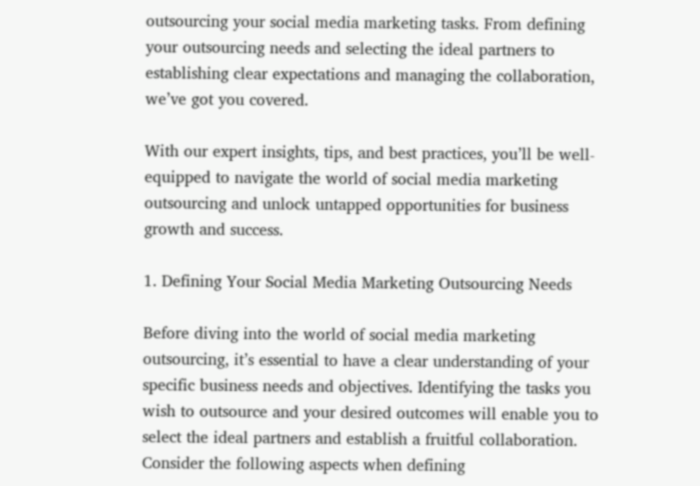outsourcing your social media marketing tasks. From defining your outsourcing needs and selecting the ideal partners to establishing clear expectations and managing the collaboration, we’ve got you covered.

With our expert insights, tips, and best practices, you’ll be well-equipped to navigate the world of social media marketing outsourcing and unlock untapped opportunities for business growth and success.

1. Defining Your Social Media Marketing Outsourcing Needs

Before diving into the world of social media marketing outsourcing, it’s essential to have a clear understanding of your specific business needs and objectives. Identifying the tasks you wish to outsource and your desired outcomes will enable you to select the ideal partners and establish a fruitful collaboration. Consider the following aspects when defining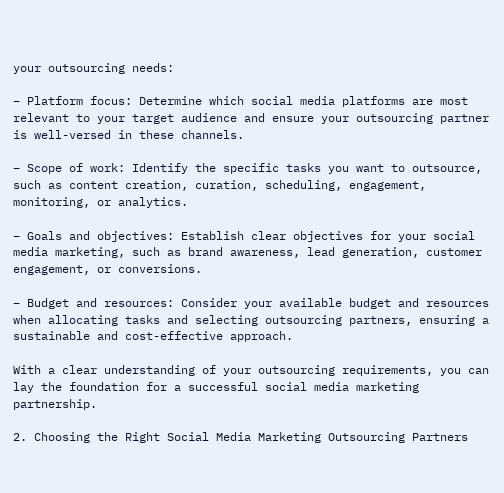your outsourcing needs:

– Platform focus: Determine which social media platforms are most relevant to your target audience and ensure your outsourcing partner is well-versed in these channels.

– Scope of work: Identify the specific tasks you want to outsource, such as content creation, curation, scheduling, engagement, monitoring, or analytics.

– Goals and objectives: Establish clear objectives for your social media marketing, such as brand awareness, lead generation, customer engagement, or conversions.

– Budget and resources: Consider your available budget and resources when allocating tasks and selecting outsourcing partners, ensuring a sustainable and cost-effective approach.

With a clear understanding of your outsourcing requirements, you can lay the foundation for a successful social media marketing partnership.

2. Choosing the Right Social Media Marketing Outsourcing Partners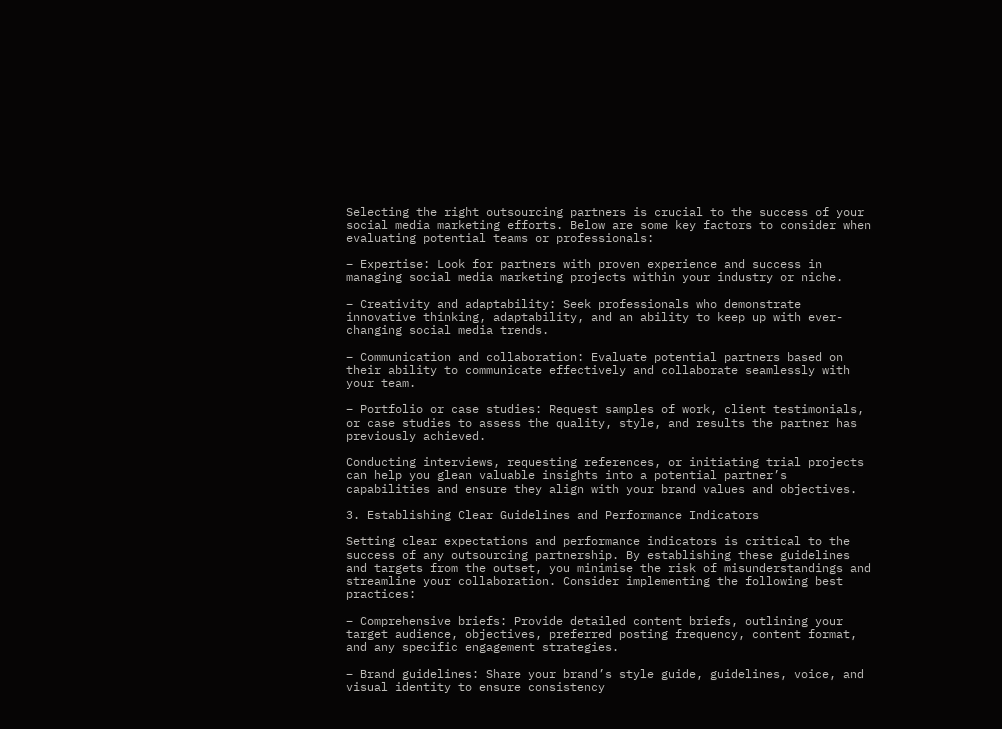Selecting the right outsourcing partners is crucial to the success of your social media marketing efforts. Below are some key factors to consider when evaluating potential teams or professionals:

– Expertise: Look for partners with proven experience and success in managing social media marketing projects within your industry or niche.

– Creativity and adaptability: Seek professionals who demonstrate innovative thinking, adaptability, and an ability to keep up with ever-changing social media trends.

– Communication and collaboration: Evaluate potential partners based on their ability to communicate effectively and collaborate seamlessly with your team.

– Portfolio or case studies: Request samples of work, client testimonials, or case studies to assess the quality, style, and results the partner has previously achieved.

Conducting interviews, requesting references, or initiating trial projects can help you glean valuable insights into a potential partner’s capabilities and ensure they align with your brand values and objectives.

3. Establishing Clear Guidelines and Performance Indicators

Setting clear expectations and performance indicators is critical to the success of any outsourcing partnership. By establishing these guidelines and targets from the outset, you minimise the risk of misunderstandings and streamline your collaboration. Consider implementing the following best practices:

– Comprehensive briefs: Provide detailed content briefs, outlining your target audience, objectives, preferred posting frequency, content format, and any specific engagement strategies.

– Brand guidelines: Share your brand’s style guide, guidelines, voice, and visual identity to ensure consistency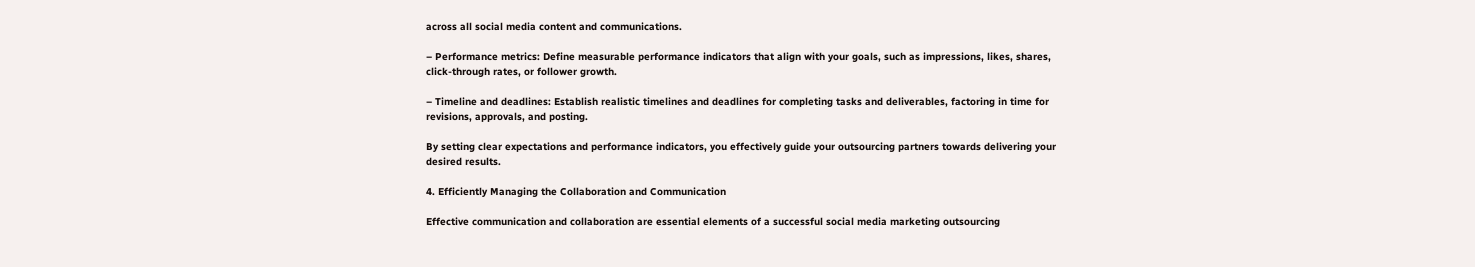across all social media content and communications.

– Performance metrics: Define measurable performance indicators that align with your goals, such as impressions, likes, shares, click-through rates, or follower growth.

– Timeline and deadlines: Establish realistic timelines and deadlines for completing tasks and deliverables, factoring in time for revisions, approvals, and posting.

By setting clear expectations and performance indicators, you effectively guide your outsourcing partners towards delivering your desired results.

4. Efficiently Managing the Collaboration and Communication

Effective communication and collaboration are essential elements of a successful social media marketing outsourcing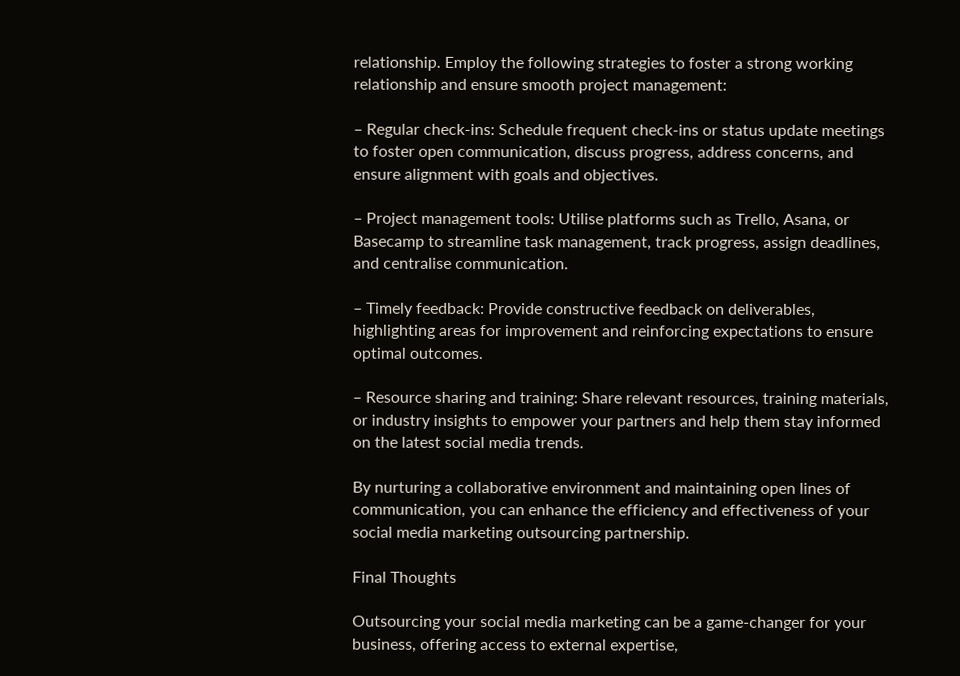relationship. Employ the following strategies to foster a strong working relationship and ensure smooth project management:

– Regular check-ins: Schedule frequent check-ins or status update meetings to foster open communication, discuss progress, address concerns, and ensure alignment with goals and objectives.

– Project management tools: Utilise platforms such as Trello, Asana, or Basecamp to streamline task management, track progress, assign deadlines, and centralise communication.

– Timely feedback: Provide constructive feedback on deliverables, highlighting areas for improvement and reinforcing expectations to ensure optimal outcomes.

– Resource sharing and training: Share relevant resources, training materials, or industry insights to empower your partners and help them stay informed on the latest social media trends.

By nurturing a collaborative environment and maintaining open lines of communication, you can enhance the efficiency and effectiveness of your social media marketing outsourcing partnership.

Final Thoughts

Outsourcing your social media marketing can be a game-changer for your business, offering access to external expertise,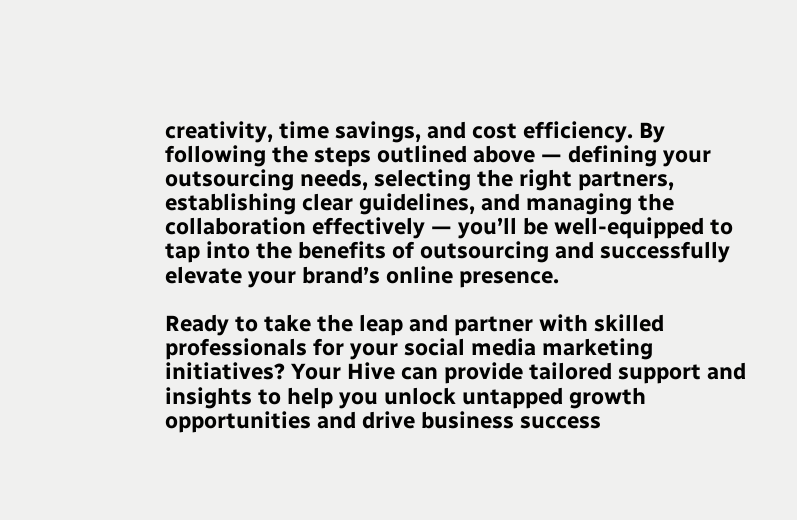creativity, time savings, and cost efficiency. By following the steps outlined above — defining your outsourcing needs, selecting the right partners, establishing clear guidelines, and managing the collaboration effectively — you’ll be well-equipped to tap into the benefits of outsourcing and successfully elevate your brand’s online presence.

Ready to take the leap and partner with skilled professionals for your social media marketing initiatives? Your Hive can provide tailored support and insights to help you unlock untapped growth opportunities and drive business success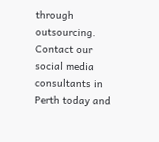through outsourcing. Contact our social media consultants in Perth today and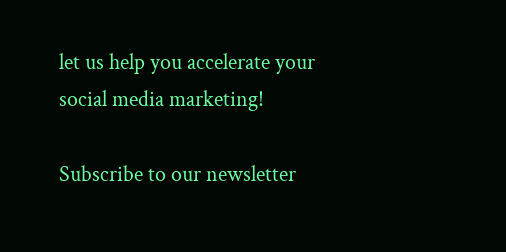let us help you accelerate your social media marketing!

Subscribe to our newsletter